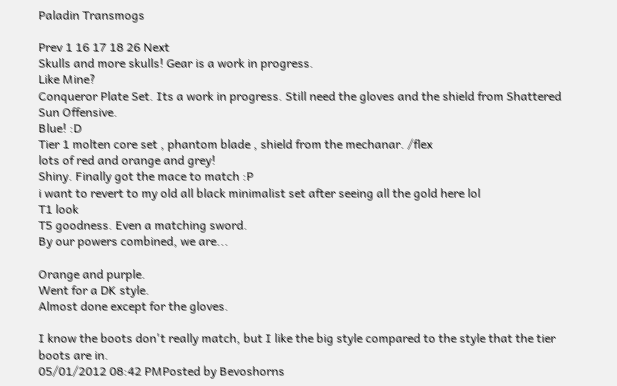Paladin Transmogs

Prev 1 16 17 18 26 Next
Skulls and more skulls! Gear is a work in progress.
Like Mine?
Conqueror Plate Set. Its a work in progress. Still need the gloves and the shield from Shattered Sun Offensive.
Blue! :D
Tier 1 molten core set , phantom blade , shield from the mechanar. /flex
lots of red and orange and grey!
Shiny. Finally got the mace to match :P
i want to revert to my old all black minimalist set after seeing all the gold here lol
T1 look
T5 goodness. Even a matching sword.
By our powers combined, we are...

Orange and purple.
Went for a DK style.
Almost done except for the gloves.

I know the boots don't really match, but I like the big style compared to the style that the tier boots are in.
05/01/2012 08:42 PMPosted by Bevoshorns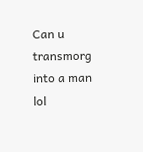Can u transmorg into a man lol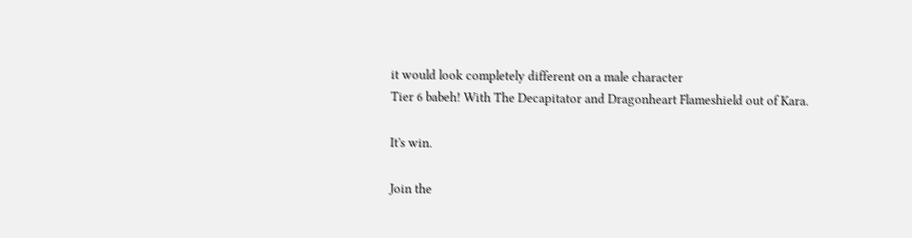it would look completely different on a male character
Tier 6 babeh! With The Decapitator and Dragonheart Flameshield out of Kara.

It's win.

Join the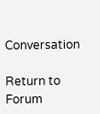Conversation

Return to Forum